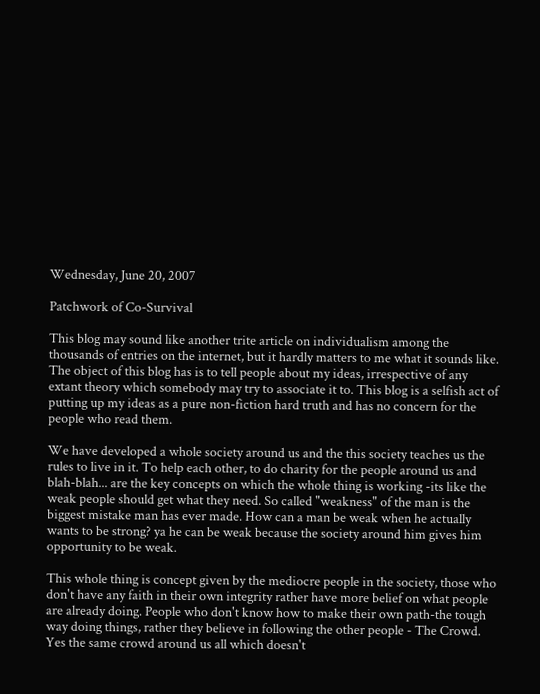Wednesday, June 20, 2007

Patchwork of Co-Survival

This blog may sound like another trite article on individualism among the thousands of entries on the internet, but it hardly matters to me what it sounds like. The object of this blog has is to tell people about my ideas, irrespective of any extant theory which somebody may try to associate it to. This blog is a selfish act of putting up my ideas as a pure non-fiction hard truth and has no concern for the people who read them.

We have developed a whole society around us and the this society teaches us the rules to live in it. To help each other, to do charity for the people around us and blah-blah... are the key concepts on which the whole thing is working -its like the weak people should get what they need. So called "weakness" of the man is the biggest mistake man has ever made. How can a man be weak when he actually wants to be strong? ya he can be weak because the society around him gives him opportunity to be weak.

This whole thing is concept given by the mediocre people in the society, those who don't have any faith in their own integrity rather have more belief on what people are already doing. People who don't know how to make their own path-the tough way doing things, rather they believe in following the other people - The Crowd. Yes the same crowd around us all which doesn't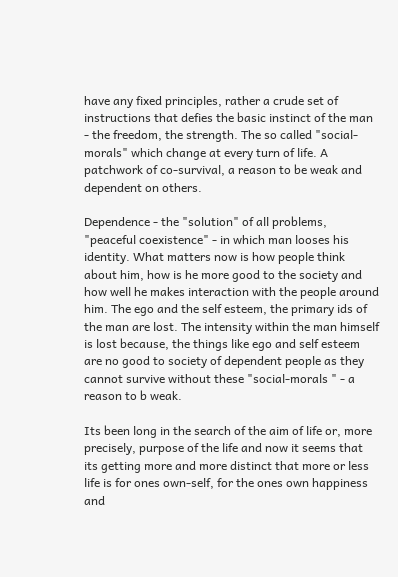have any fixed principles, rather a crude set of instructions that defies the basic instinct of the man - the freedom, the strength. The so called "social-morals" which change at every turn of life. A patchwork of co-survival, a reason to be weak and dependent on others.

Dependence - the "solution" of all problems, "peaceful coexistence" - in which man looses his identity. What matters now is how people think about him, how is he more good to the society and how well he makes interaction with the people around him. The ego and the self esteem, the primary ids of the man are lost. The intensity within the man himself is lost because, the things like ego and self esteem are no good to society of dependent people as they cannot survive without these "social-morals " - a reason to b weak.

Its been long in the search of the aim of life or, more precisely, purpose of the life and now it seems that its getting more and more distinct that more or less life is for ones own-self, for the ones own happiness and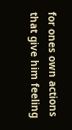for ones own actions that give him feeling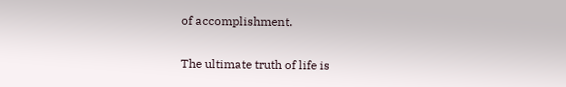of accomplishment.

The ultimate truth of life is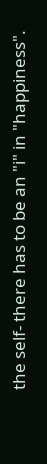the self- there has to be an "i" in "happiness".